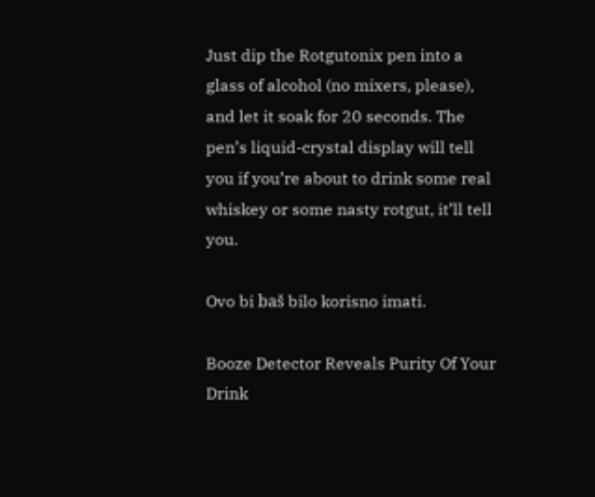Just dip the Rotgutonix pen into a glass of alcohol (no mixers, please), and let it soak for 20 seconds. The pen’s liquid-crystal display will tell you if you’re about to drink some real whiskey or some nasty rotgut, it’ll tell you.

Ovo bi baš bilo korisno imati.

Booze Detector Reveals Purity Of Your Drink